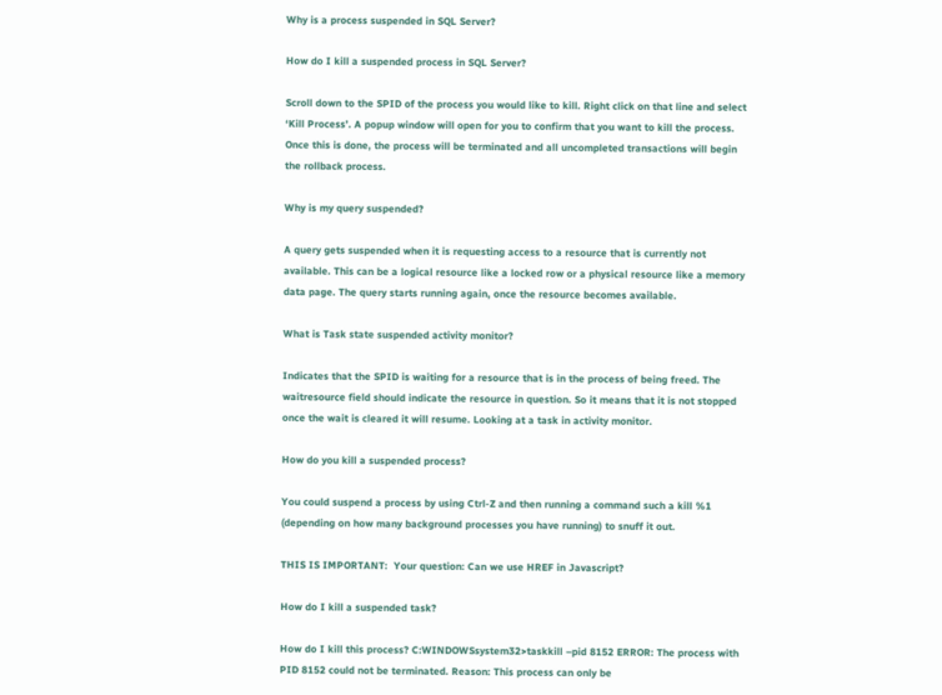Why is a process suspended in SQL Server?

How do I kill a suspended process in SQL Server?

Scroll down to the SPID of the process you would like to kill. Right click on that line and select ‘Kill Process’. A popup window will open for you to confirm that you want to kill the process. Once this is done, the process will be terminated and all uncompleted transactions will begin the rollback process.

Why is my query suspended?

A query gets suspended when it is requesting access to a resource that is currently not available. This can be a logical resource like a locked row or a physical resource like a memory data page. The query starts running again, once the resource becomes available.

What is Task state suspended activity monitor?

Indicates that the SPID is waiting for a resource that is in the process of being freed. The waitresource field should indicate the resource in question. So it means that it is not stopped once the wait is cleared it will resume. Looking at a task in activity monitor.

How do you kill a suspended process?

You could suspend a process by using Ctrl-Z and then running a command such a kill %1 (depending on how many background processes you have running) to snuff it out.

THIS IS IMPORTANT:  Your question: Can we use HREF in Javascript?

How do I kill a suspended task?

How do I kill this process? C:WINDOWSsystem32>taskkill –pid 8152 ERROR: The process with PID 8152 could not be terminated. Reason: This process can only be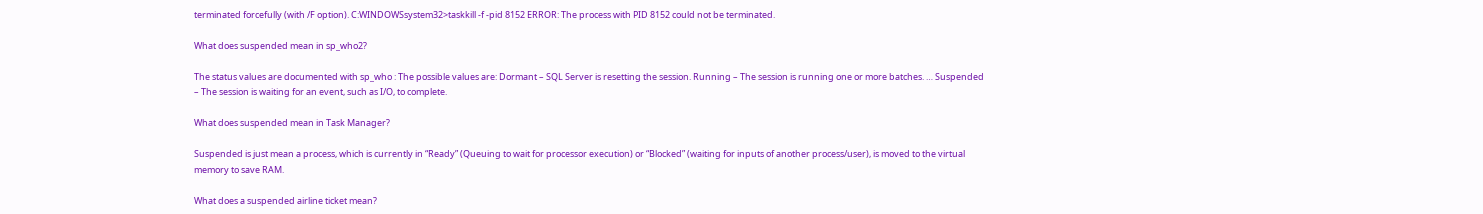terminated forcefully (with /F option). C:WINDOWSsystem32>taskkill -f -pid 8152 ERROR: The process with PID 8152 could not be terminated.

What does suspended mean in sp_who2?

The status values are documented with sp_who : The possible values are: Dormant – SQL Server is resetting the session. Running – The session is running one or more batches. … Suspended – The session is waiting for an event, such as I/O, to complete.

What does suspended mean in Task Manager?

Suspended is just mean a process, which is currently in “Ready” (Queuing to wait for processor execution) or “Blocked” (waiting for inputs of another process/user), is moved to the virtual memory to save RAM.

What does a suspended airline ticket mean?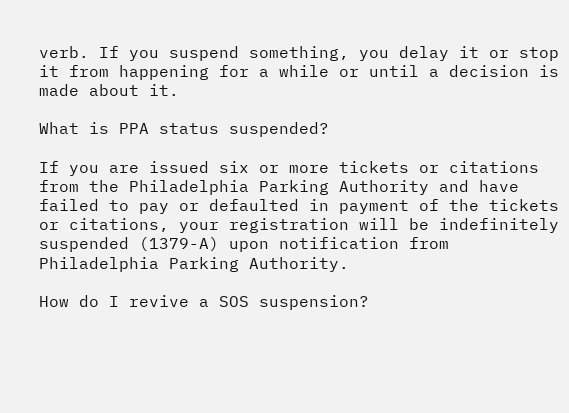verb. If you suspend something, you delay it or stop it from happening for a while or until a decision is made about it.

What is PPA status suspended?

If you are issued six or more tickets or citations from the Philadelphia Parking Authority and have failed to pay or defaulted in payment of the tickets or citations, your registration will be indefinitely suspended (1379-A) upon notification from Philadelphia Parking Authority.

How do I revive a SOS suspension?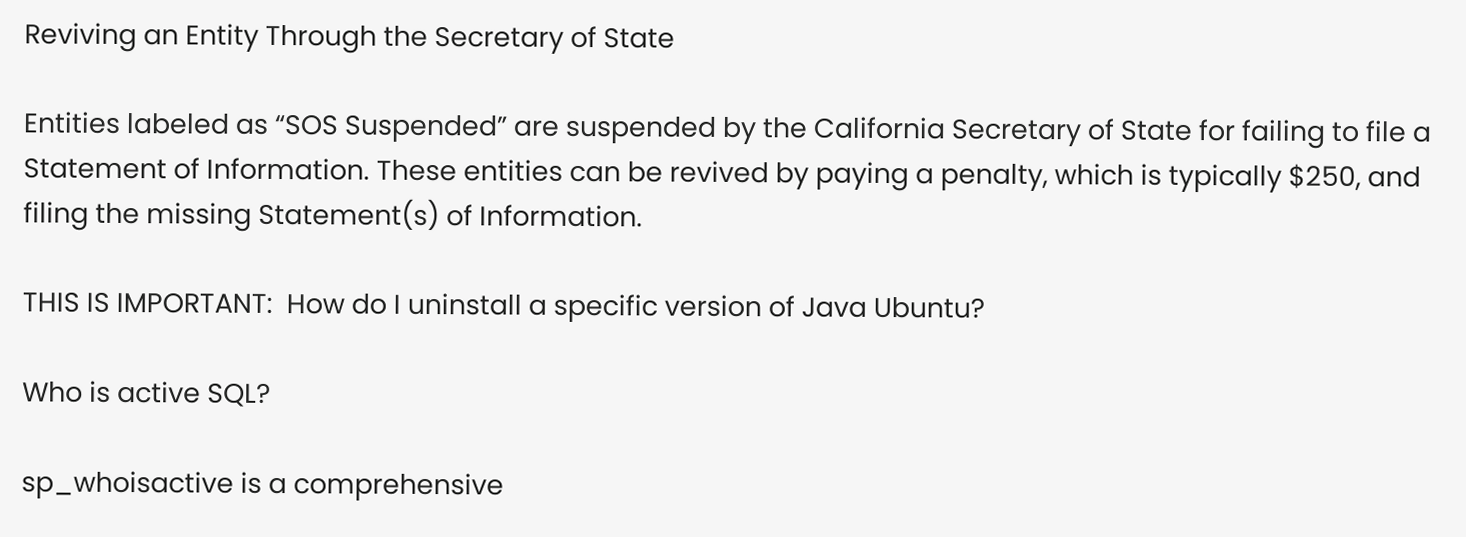Reviving an Entity Through the Secretary of State

Entities labeled as “SOS Suspended” are suspended by the California Secretary of State for failing to file a Statement of Information. These entities can be revived by paying a penalty, which is typically $250, and filing the missing Statement(s) of Information.

THIS IS IMPORTANT:  How do I uninstall a specific version of Java Ubuntu?

Who is active SQL?

sp_whoisactive is a comprehensive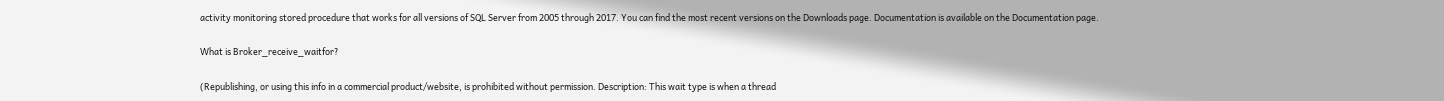activity monitoring stored procedure that works for all versions of SQL Server from 2005 through 2017. You can find the most recent versions on the Downloads page. Documentation is available on the Documentation page.

What is Broker_receive_waitfor?

(Republishing, or using this info in a commercial product/website, is prohibited without permission. Description: This wait type is when a thread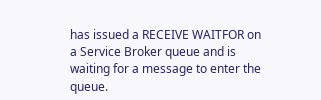has issued a RECEIVE WAITFOR on a Service Broker queue and is waiting for a message to enter the queue.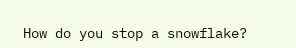How do you stop a snowflake?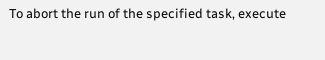To abort the run of the specified task, execute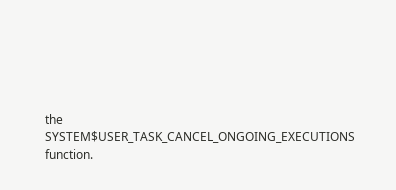the SYSTEM$USER_TASK_CANCEL_ONGOING_EXECUTIONS function.